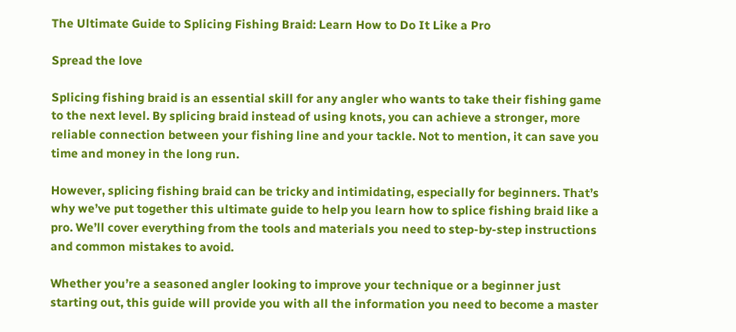The Ultimate Guide to Splicing Fishing Braid: Learn How to Do It Like a Pro

Spread the love

Splicing fishing braid is an essential skill for any angler who wants to take their fishing game to the next level. By splicing braid instead of using knots, you can achieve a stronger, more reliable connection between your fishing line and your tackle. Not to mention, it can save you time and money in the long run.

However, splicing fishing braid can be tricky and intimidating, especially for beginners. That’s why we’ve put together this ultimate guide to help you learn how to splice fishing braid like a pro. We’ll cover everything from the tools and materials you need to step-by-step instructions and common mistakes to avoid.

Whether you’re a seasoned angler looking to improve your technique or a beginner just starting out, this guide will provide you with all the information you need to become a master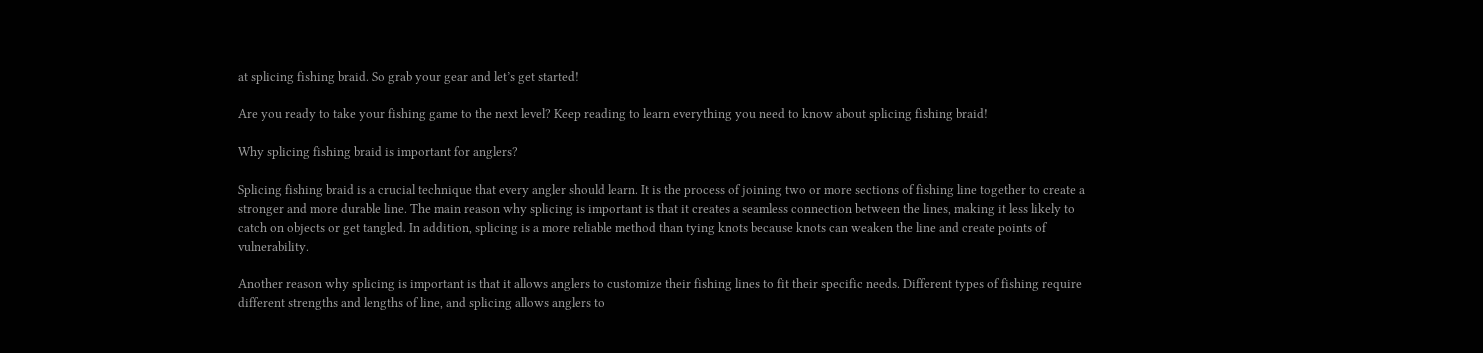at splicing fishing braid. So grab your gear and let’s get started!

Are you ready to take your fishing game to the next level? Keep reading to learn everything you need to know about splicing fishing braid!

Why splicing fishing braid is important for anglers?

Splicing fishing braid is a crucial technique that every angler should learn. It is the process of joining two or more sections of fishing line together to create a stronger and more durable line. The main reason why splicing is important is that it creates a seamless connection between the lines, making it less likely to catch on objects or get tangled. In addition, splicing is a more reliable method than tying knots because knots can weaken the line and create points of vulnerability.

Another reason why splicing is important is that it allows anglers to customize their fishing lines to fit their specific needs. Different types of fishing require different strengths and lengths of line, and splicing allows anglers to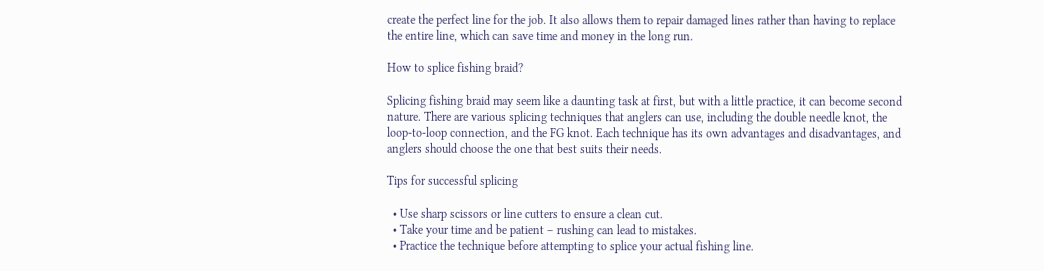create the perfect line for the job. It also allows them to repair damaged lines rather than having to replace the entire line, which can save time and money in the long run.

How to splice fishing braid?

Splicing fishing braid may seem like a daunting task at first, but with a little practice, it can become second nature. There are various splicing techniques that anglers can use, including the double needle knot, the loop-to-loop connection, and the FG knot. Each technique has its own advantages and disadvantages, and anglers should choose the one that best suits their needs.

Tips for successful splicing

  • Use sharp scissors or line cutters to ensure a clean cut.
  • Take your time and be patient – rushing can lead to mistakes.
  • Practice the technique before attempting to splice your actual fishing line.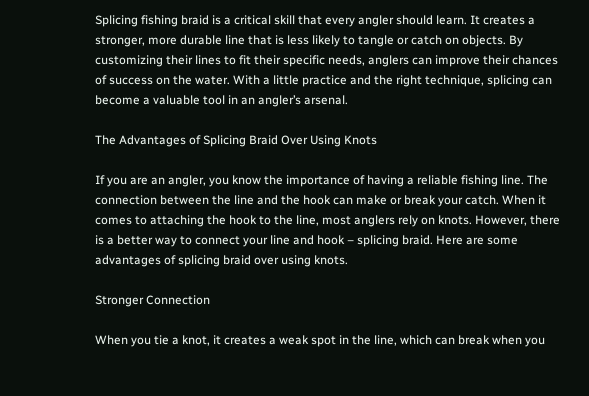Splicing fishing braid is a critical skill that every angler should learn. It creates a stronger, more durable line that is less likely to tangle or catch on objects. By customizing their lines to fit their specific needs, anglers can improve their chances of success on the water. With a little practice and the right technique, splicing can become a valuable tool in an angler’s arsenal.

The Advantages of Splicing Braid Over Using Knots

If you are an angler, you know the importance of having a reliable fishing line. The connection between the line and the hook can make or break your catch. When it comes to attaching the hook to the line, most anglers rely on knots. However, there is a better way to connect your line and hook – splicing braid. Here are some advantages of splicing braid over using knots.

Stronger Connection

When you tie a knot, it creates a weak spot in the line, which can break when you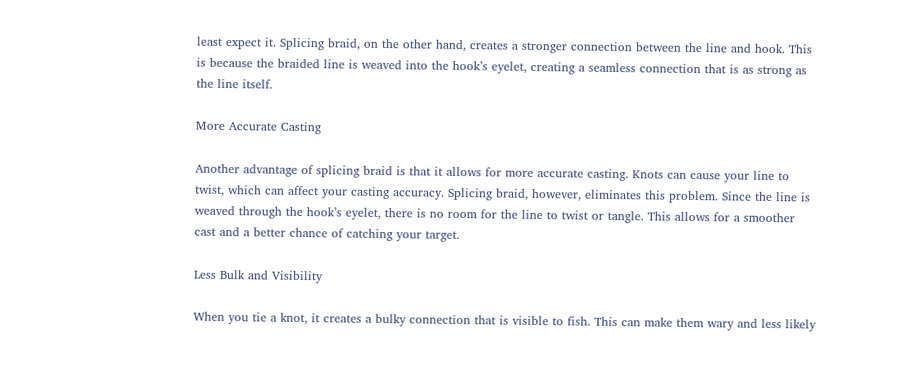least expect it. Splicing braid, on the other hand, creates a stronger connection between the line and hook. This is because the braided line is weaved into the hook’s eyelet, creating a seamless connection that is as strong as the line itself.

More Accurate Casting

Another advantage of splicing braid is that it allows for more accurate casting. Knots can cause your line to twist, which can affect your casting accuracy. Splicing braid, however, eliminates this problem. Since the line is weaved through the hook’s eyelet, there is no room for the line to twist or tangle. This allows for a smoother cast and a better chance of catching your target.

Less Bulk and Visibility

When you tie a knot, it creates a bulky connection that is visible to fish. This can make them wary and less likely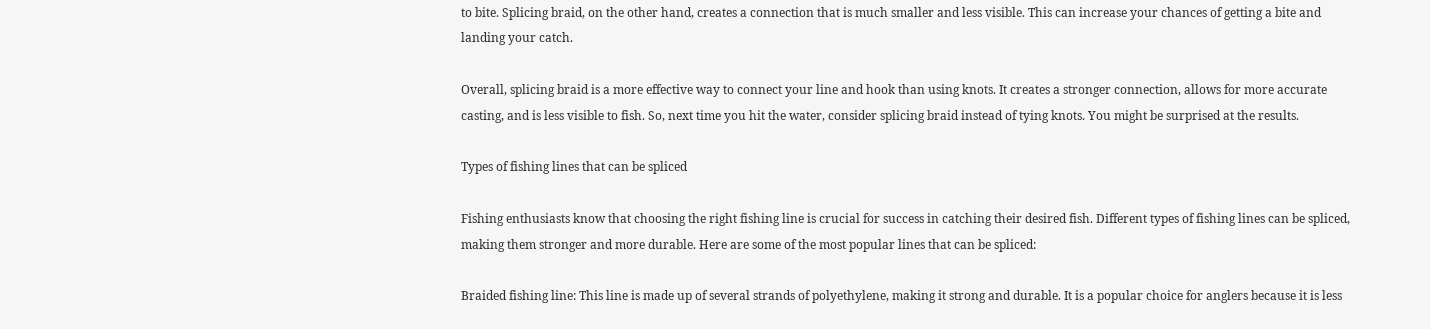to bite. Splicing braid, on the other hand, creates a connection that is much smaller and less visible. This can increase your chances of getting a bite and landing your catch.

Overall, splicing braid is a more effective way to connect your line and hook than using knots. It creates a stronger connection, allows for more accurate casting, and is less visible to fish. So, next time you hit the water, consider splicing braid instead of tying knots. You might be surprised at the results.

Types of fishing lines that can be spliced

Fishing enthusiasts know that choosing the right fishing line is crucial for success in catching their desired fish. Different types of fishing lines can be spliced, making them stronger and more durable. Here are some of the most popular lines that can be spliced:

Braided fishing line: This line is made up of several strands of polyethylene, making it strong and durable. It is a popular choice for anglers because it is less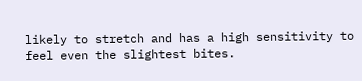likely to stretch and has a high sensitivity to feel even the slightest bites.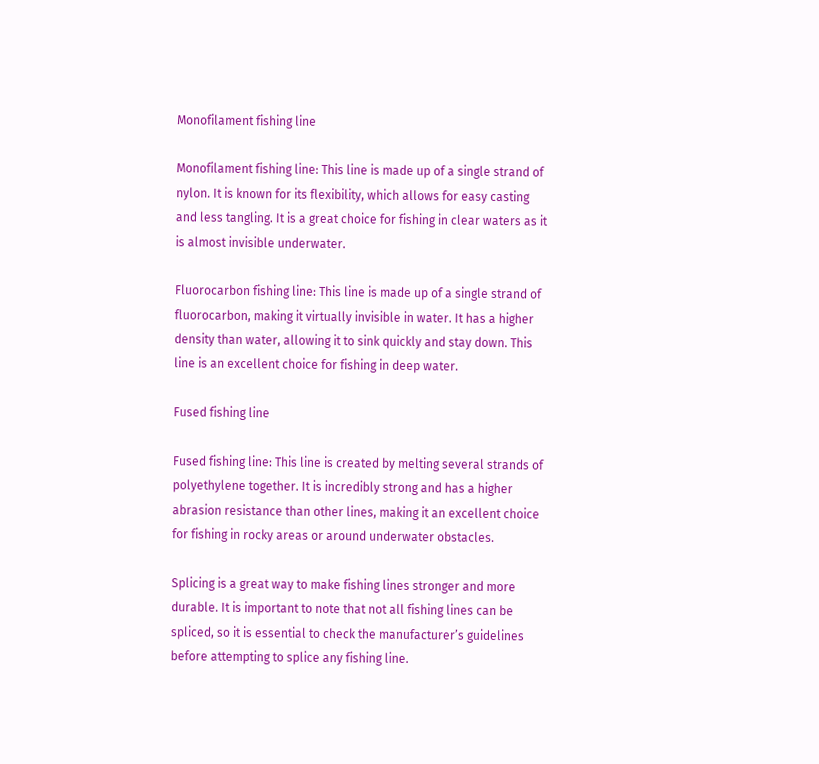Monofilament fishing line

Monofilament fishing line: This line is made up of a single strand of nylon. It is known for its flexibility, which allows for easy casting and less tangling. It is a great choice for fishing in clear waters as it is almost invisible underwater.

Fluorocarbon fishing line: This line is made up of a single strand of fluorocarbon, making it virtually invisible in water. It has a higher density than water, allowing it to sink quickly and stay down. This line is an excellent choice for fishing in deep water.

Fused fishing line

Fused fishing line: This line is created by melting several strands of polyethylene together. It is incredibly strong and has a higher abrasion resistance than other lines, making it an excellent choice for fishing in rocky areas or around underwater obstacles.

Splicing is a great way to make fishing lines stronger and more durable. It is important to note that not all fishing lines can be spliced, so it is essential to check the manufacturer’s guidelines before attempting to splice any fishing line.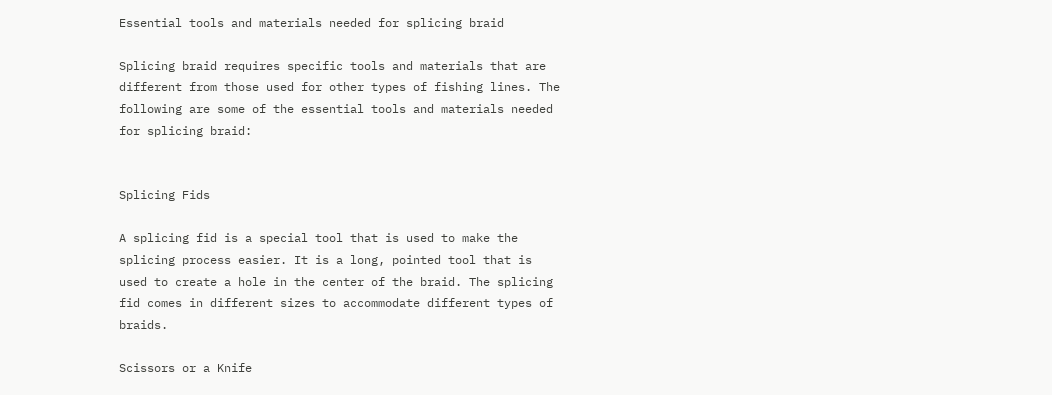Essential tools and materials needed for splicing braid

Splicing braid requires specific tools and materials that are different from those used for other types of fishing lines. The following are some of the essential tools and materials needed for splicing braid:


Splicing Fids

A splicing fid is a special tool that is used to make the splicing process easier. It is a long, pointed tool that is used to create a hole in the center of the braid. The splicing fid comes in different sizes to accommodate different types of braids.

Scissors or a Knife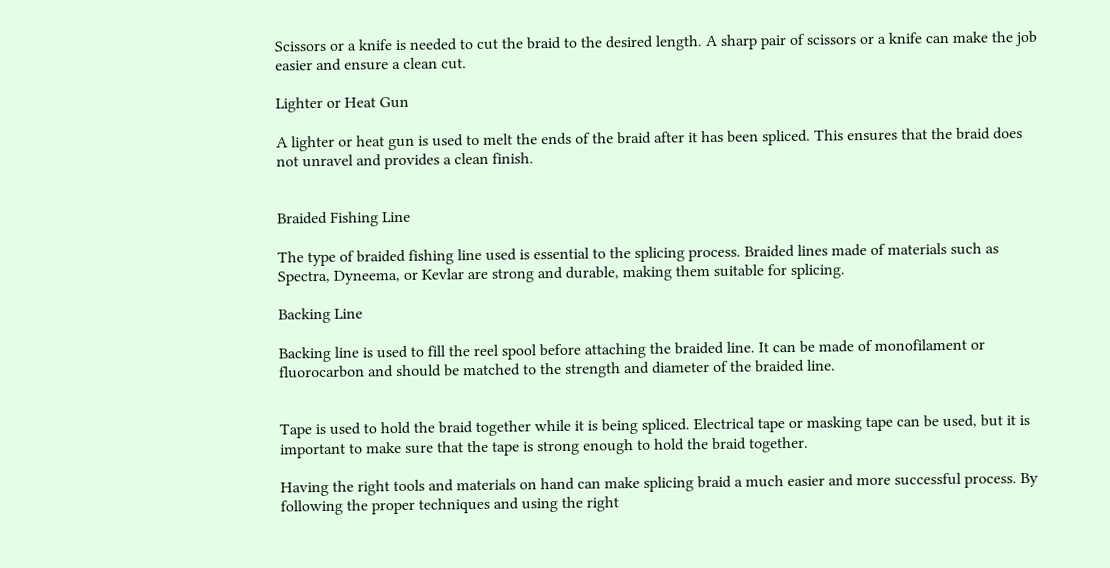Scissors or a knife is needed to cut the braid to the desired length. A sharp pair of scissors or a knife can make the job easier and ensure a clean cut.

Lighter or Heat Gun

A lighter or heat gun is used to melt the ends of the braid after it has been spliced. This ensures that the braid does not unravel and provides a clean finish.


Braided Fishing Line

The type of braided fishing line used is essential to the splicing process. Braided lines made of materials such as Spectra, Dyneema, or Kevlar are strong and durable, making them suitable for splicing.

Backing Line

Backing line is used to fill the reel spool before attaching the braided line. It can be made of monofilament or fluorocarbon and should be matched to the strength and diameter of the braided line.


Tape is used to hold the braid together while it is being spliced. Electrical tape or masking tape can be used, but it is important to make sure that the tape is strong enough to hold the braid together.

Having the right tools and materials on hand can make splicing braid a much easier and more successful process. By following the proper techniques and using the right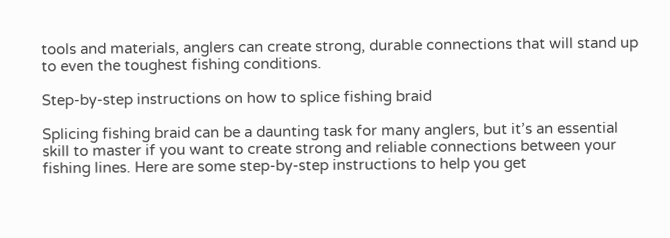tools and materials, anglers can create strong, durable connections that will stand up to even the toughest fishing conditions.

Step-by-step instructions on how to splice fishing braid

Splicing fishing braid can be a daunting task for many anglers, but it’s an essential skill to master if you want to create strong and reliable connections between your fishing lines. Here are some step-by-step instructions to help you get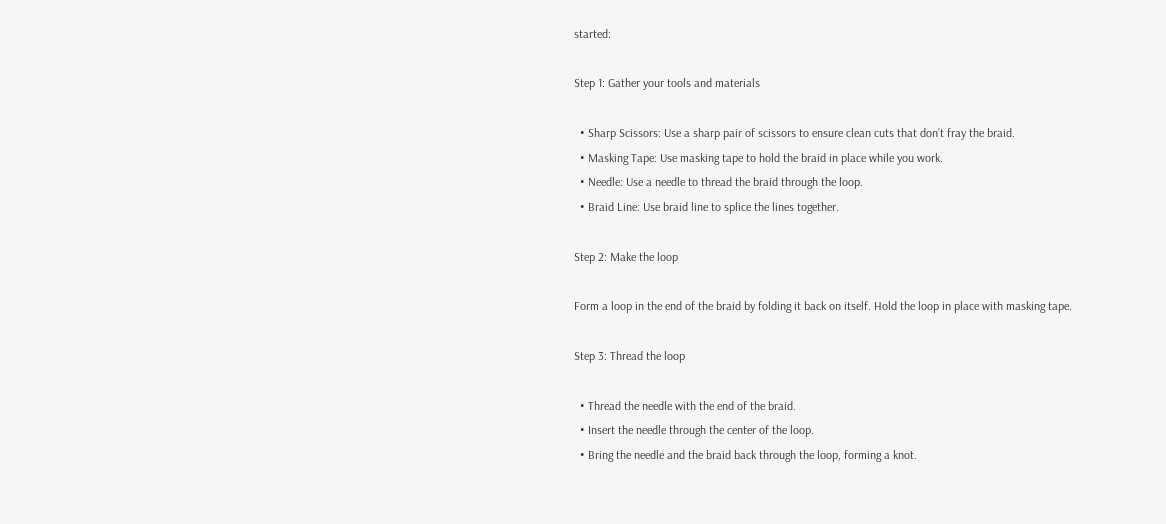started:

Step 1: Gather your tools and materials

  • Sharp Scissors: Use a sharp pair of scissors to ensure clean cuts that don’t fray the braid.
  • Masking Tape: Use masking tape to hold the braid in place while you work.
  • Needle: Use a needle to thread the braid through the loop.
  • Braid Line: Use braid line to splice the lines together.

Step 2: Make the loop

Form a loop in the end of the braid by folding it back on itself. Hold the loop in place with masking tape.

Step 3: Thread the loop

  • Thread the needle with the end of the braid.
  • Insert the needle through the center of the loop.
  • Bring the needle and the braid back through the loop, forming a knot.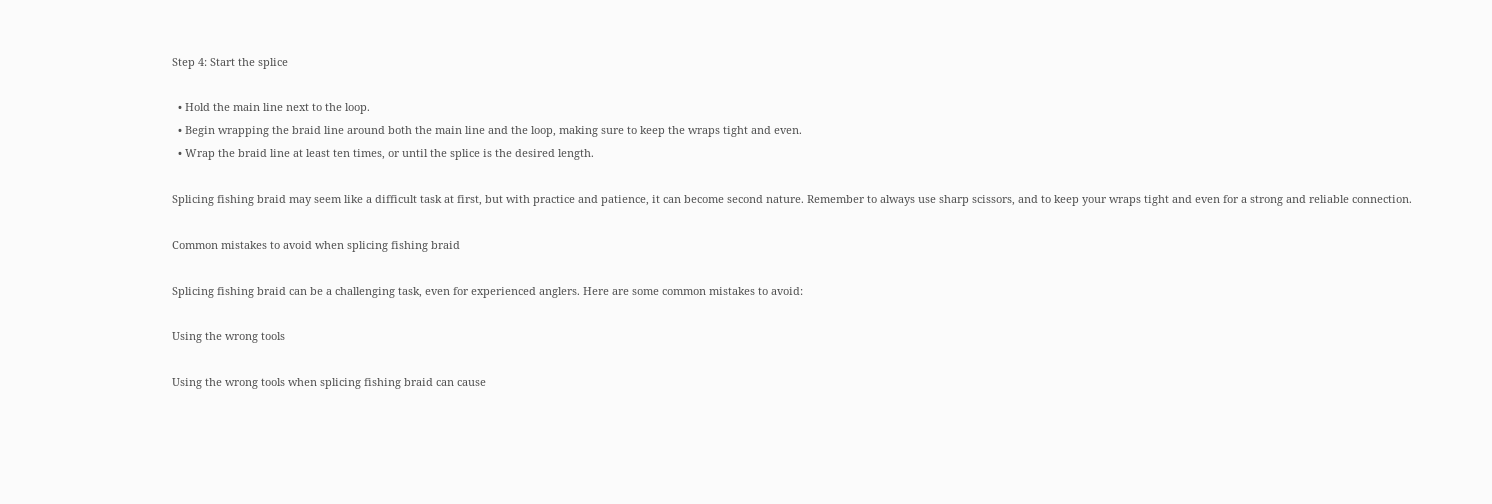Step 4: Start the splice

  • Hold the main line next to the loop.
  • Begin wrapping the braid line around both the main line and the loop, making sure to keep the wraps tight and even.
  • Wrap the braid line at least ten times, or until the splice is the desired length.

Splicing fishing braid may seem like a difficult task at first, but with practice and patience, it can become second nature. Remember to always use sharp scissors, and to keep your wraps tight and even for a strong and reliable connection.

Common mistakes to avoid when splicing fishing braid

Splicing fishing braid can be a challenging task, even for experienced anglers. Here are some common mistakes to avoid:

Using the wrong tools

Using the wrong tools when splicing fishing braid can cause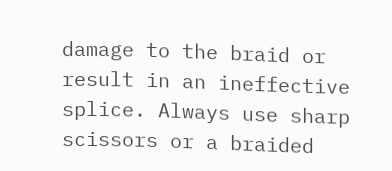damage to the braid or result in an ineffective splice. Always use sharp scissors or a braided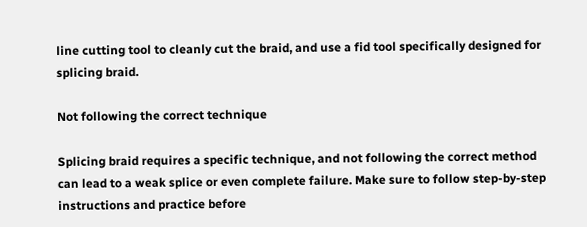line cutting tool to cleanly cut the braid, and use a fid tool specifically designed for splicing braid.

Not following the correct technique

Splicing braid requires a specific technique, and not following the correct method can lead to a weak splice or even complete failure. Make sure to follow step-by-step instructions and practice before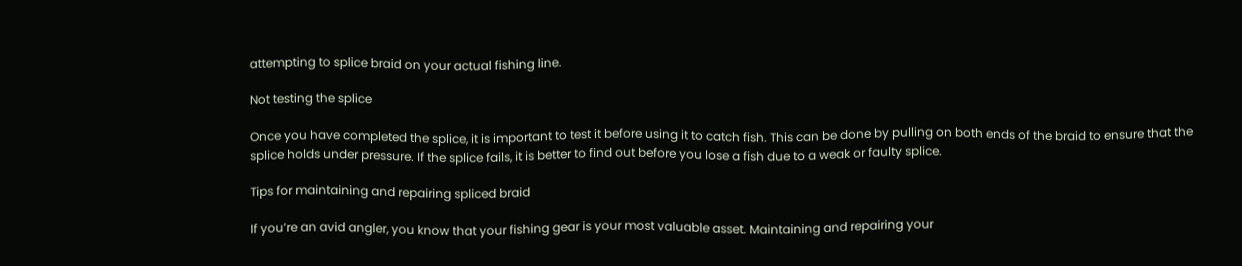attempting to splice braid on your actual fishing line.

Not testing the splice

Once you have completed the splice, it is important to test it before using it to catch fish. This can be done by pulling on both ends of the braid to ensure that the splice holds under pressure. If the splice fails, it is better to find out before you lose a fish due to a weak or faulty splice.

Tips for maintaining and repairing spliced braid

If you’re an avid angler, you know that your fishing gear is your most valuable asset. Maintaining and repairing your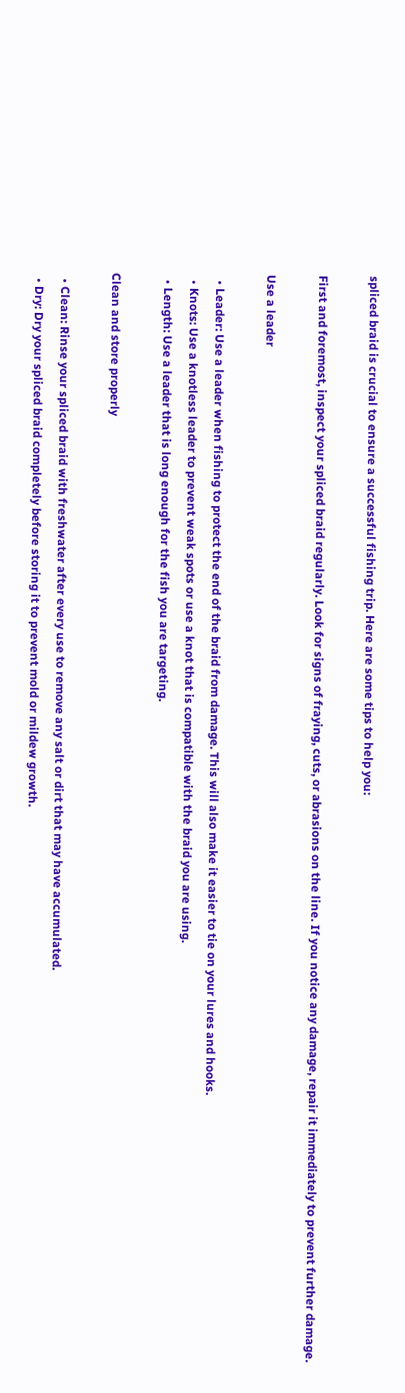spliced braid is crucial to ensure a successful fishing trip. Here are some tips to help you:

First and foremost, inspect your spliced braid regularly. Look for signs of fraying, cuts, or abrasions on the line. If you notice any damage, repair it immediately to prevent further damage.

Use a leader

  • Leader: Use a leader when fishing to protect the end of the braid from damage. This will also make it easier to tie on your lures and hooks.
  • Knots: Use a knotless leader to prevent weak spots or use a knot that is compatible with the braid you are using.
  • Length: Use a leader that is long enough for the fish you are targeting.

Clean and store properly

  • Clean: Rinse your spliced braid with freshwater after every use to remove any salt or dirt that may have accumulated.
  • Dry: Dry your spliced braid completely before storing it to prevent mold or mildew growth.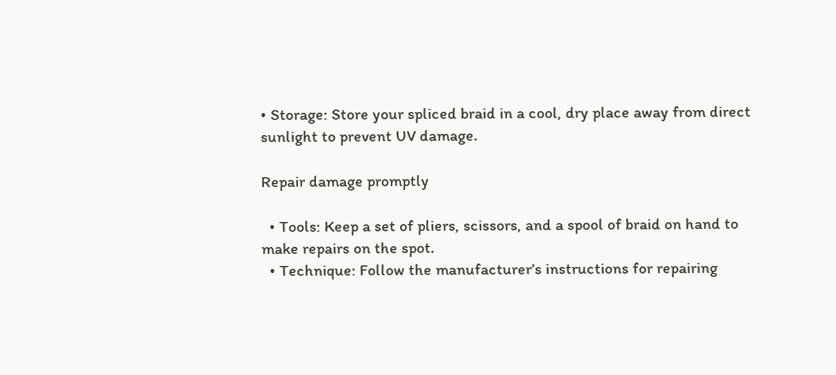• Storage: Store your spliced braid in a cool, dry place away from direct sunlight to prevent UV damage.

Repair damage promptly

  • Tools: Keep a set of pliers, scissors, and a spool of braid on hand to make repairs on the spot.
  • Technique: Follow the manufacturer’s instructions for repairing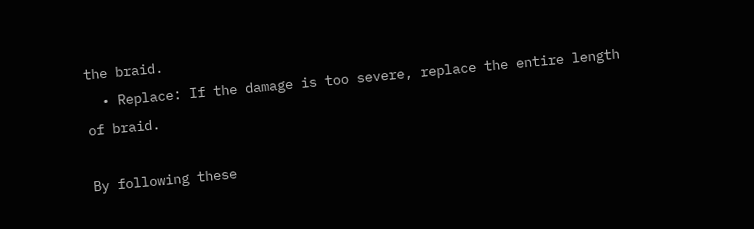the braid.
  • Replace: If the damage is too severe, replace the entire length of braid.

By following these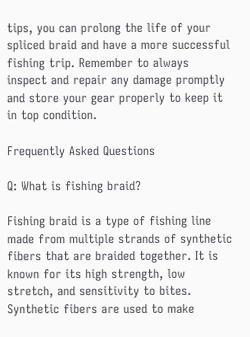tips, you can prolong the life of your spliced braid and have a more successful fishing trip. Remember to always inspect and repair any damage promptly and store your gear properly to keep it in top condition.

Frequently Asked Questions

Q: What is fishing braid?

Fishing braid is a type of fishing line made from multiple strands of synthetic fibers that are braided together. It is known for its high strength, low stretch, and sensitivity to bites. Synthetic fibers are used to make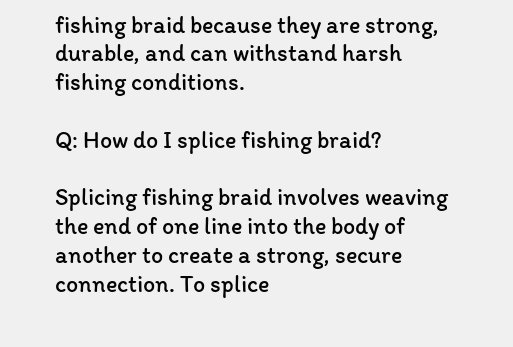fishing braid because they are strong, durable, and can withstand harsh fishing conditions.

Q: How do I splice fishing braid?

Splicing fishing braid involves weaving the end of one line into the body of another to create a strong, secure connection. To splice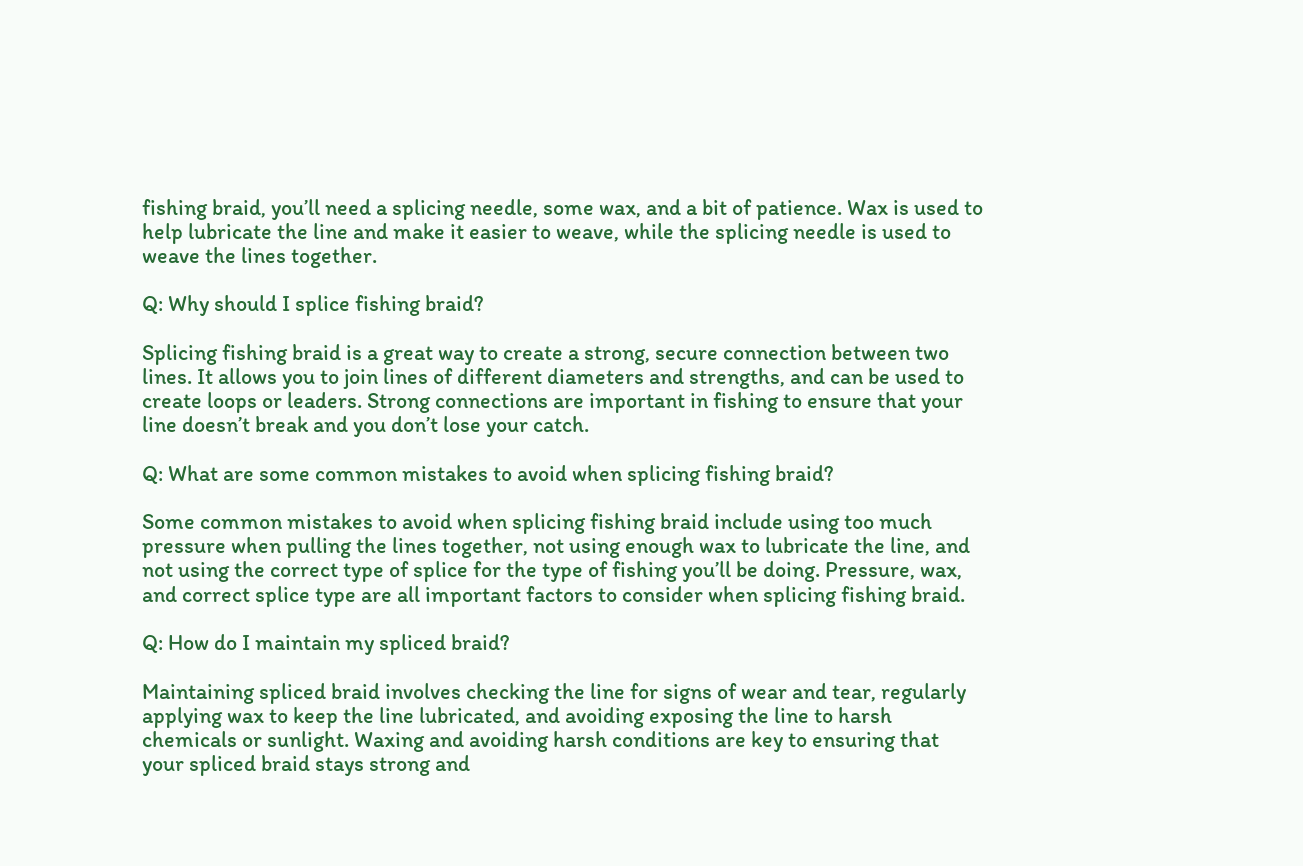fishing braid, you’ll need a splicing needle, some wax, and a bit of patience. Wax is used to help lubricate the line and make it easier to weave, while the splicing needle is used to weave the lines together.

Q: Why should I splice fishing braid?

Splicing fishing braid is a great way to create a strong, secure connection between two lines. It allows you to join lines of different diameters and strengths, and can be used to create loops or leaders. Strong connections are important in fishing to ensure that your line doesn’t break and you don’t lose your catch.

Q: What are some common mistakes to avoid when splicing fishing braid?

Some common mistakes to avoid when splicing fishing braid include using too much pressure when pulling the lines together, not using enough wax to lubricate the line, and not using the correct type of splice for the type of fishing you’ll be doing. Pressure, wax, and correct splice type are all important factors to consider when splicing fishing braid.

Q: How do I maintain my spliced braid?

Maintaining spliced braid involves checking the line for signs of wear and tear, regularly applying wax to keep the line lubricated, and avoiding exposing the line to harsh chemicals or sunlight. Waxing and avoiding harsh conditions are key to ensuring that your spliced braid stays strong and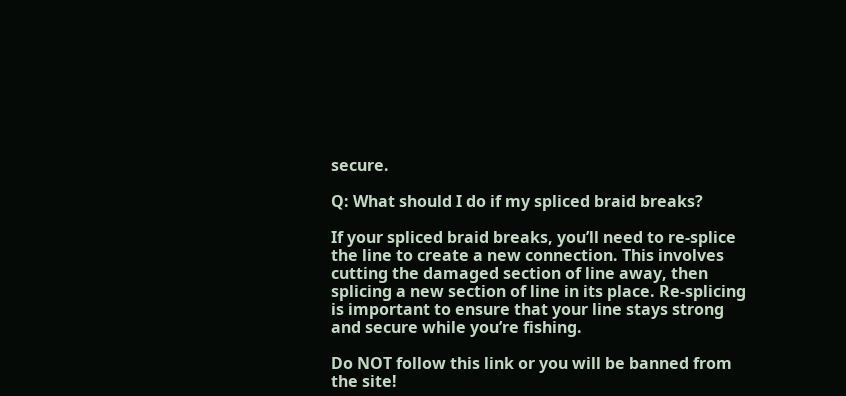secure.

Q: What should I do if my spliced braid breaks?

If your spliced braid breaks, you’ll need to re-splice the line to create a new connection. This involves cutting the damaged section of line away, then splicing a new section of line in its place. Re-splicing is important to ensure that your line stays strong and secure while you’re fishing.

Do NOT follow this link or you will be banned from the site!